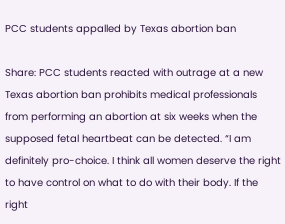PCC students appalled by Texas abortion ban

Share: PCC students reacted with outrage at a new Texas abortion ban prohibits medical professionals from performing an abortion at six weeks when the supposed fetal heartbeat can be detected. “I am definitely pro-choice. I think all women deserve the right to have control on what to do with their body. If the right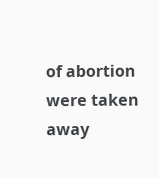of abortion were taken away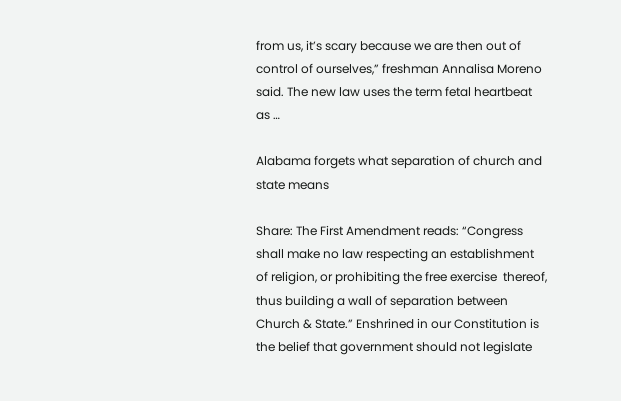from us, it’s scary because we are then out of control of ourselves,” freshman Annalisa Moreno said. The new law uses the term fetal heartbeat as …

Alabama forgets what separation of church and state means

Share: The First Amendment reads: “Congress shall make no law respecting an establishment of religion, or prohibiting the free exercise  thereof, thus building a wall of separation between Church & State.” Enshrined in our Constitution is the belief that government should not legislate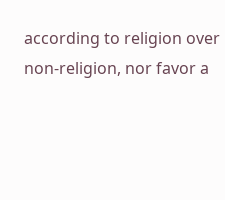according to religion over non-religion, nor favor a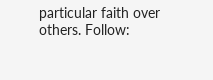particular faith over others. Follow: